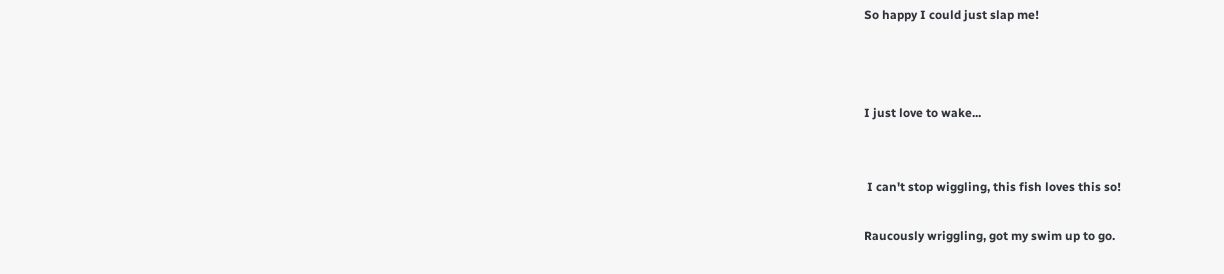So happy I could just slap me!



I just love to wake...


 I can't stop wiggling, this fish loves this so!

Raucously wriggling, got my swim up to go.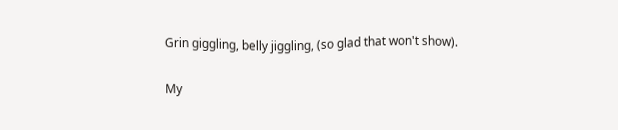Grin giggling, belly jiggling, (so glad that won't show).

My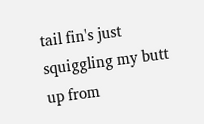tail fin's just squiggling my butt up from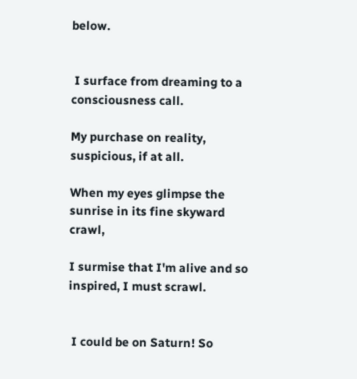below.


 I surface from dreaming to a consciousness call.

My purchase on reality, suspicious, if at all.

When my eyes glimpse the sunrise in its fine skyward crawl,

I surmise that I'm alive and so inspired, I must scrawl.


 I could be on Saturn! So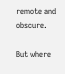remote and obscure.

But where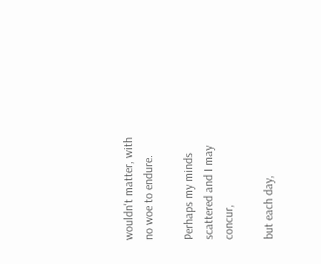wouldn't matter, with no woe to endure.

Perhaps my minds scattered and I may concur,

but each day,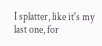I splatter, like it's my last one, for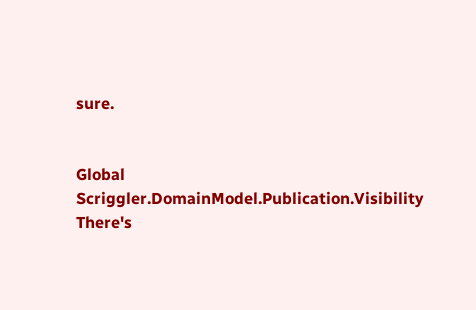sure.


Global Scriggler.DomainModel.Publication.Visibility
There's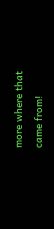more where that came from!